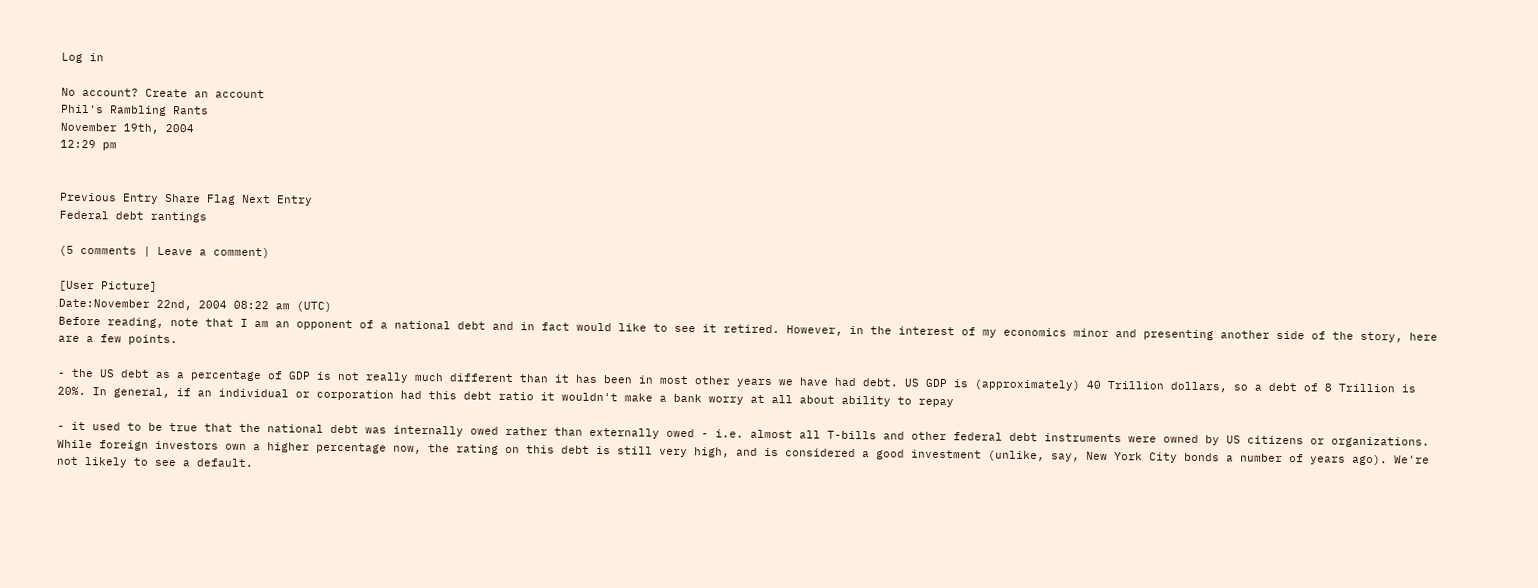Log in

No account? Create an account
Phil's Rambling Rants
November 19th, 2004
12:29 pm


Previous Entry Share Flag Next Entry
Federal debt rantings

(5 comments | Leave a comment)

[User Picture]
Date:November 22nd, 2004 08:22 am (UTC)
Before reading, note that I am an opponent of a national debt and in fact would like to see it retired. However, in the interest of my economics minor and presenting another side of the story, here are a few points.

- the US debt as a percentage of GDP is not really much different than it has been in most other years we have had debt. US GDP is (approximately) 40 Trillion dollars, so a debt of 8 Trillion is 20%. In general, if an individual or corporation had this debt ratio it wouldn't make a bank worry at all about ability to repay

- it used to be true that the national debt was internally owed rather than externally owed - i.e. almost all T-bills and other federal debt instruments were owned by US citizens or organizations. While foreign investors own a higher percentage now, the rating on this debt is still very high, and is considered a good investment (unlike, say, New York City bonds a number of years ago). We're not likely to see a default.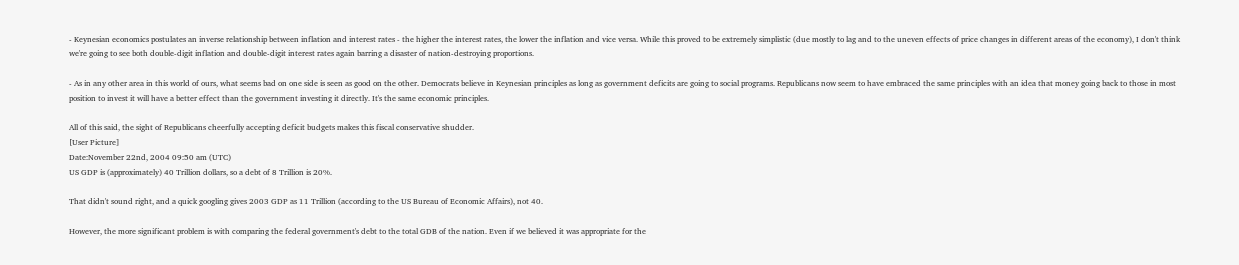- Keynesian economics postulates an inverse relationship between inflation and interest rates - the higher the interest rates, the lower the inflation and vice versa. While this proved to be extremely simplistic (due mostly to lag and to the uneven effects of price changes in different areas of the economy), I don't think we're going to see both double-digit inflation and double-digit interest rates again barring a disaster of nation-destroying proportions.

- As in any other area in this world of ours, what seems bad on one side is seen as good on the other. Democrats believe in Keynesian principles as long as government deficits are going to social programs. Republicans now seem to have embraced the same principles with an idea that money going back to those in most position to invest it will have a better effect than the government investing it directly. It's the same economic principles.

All of this said, the sight of Republicans cheerfully accepting deficit budgets makes this fiscal conservative shudder.
[User Picture]
Date:November 22nd, 2004 09:50 am (UTC)
US GDP is (approximately) 40 Trillion dollars, so a debt of 8 Trillion is 20%.

That didn't sound right, and a quick googling gives 2003 GDP as 11 Trillion (according to the US Bureau of Economic Affairs), not 40.

However, the more significant problem is with comparing the federal government's debt to the total GDB of the nation. Even if we believed it was appropriate for the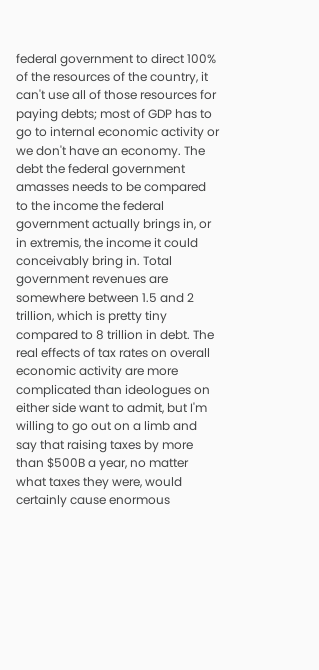federal government to direct 100% of the resources of the country, it can't use all of those resources for paying debts; most of GDP has to go to internal economic activity or we don't have an economy. The debt the federal government amasses needs to be compared to the income the federal government actually brings in, or in extremis, the income it could conceivably bring in. Total government revenues are somewhere between 1.5 and 2 trillion, which is pretty tiny compared to 8 trillion in debt. The real effects of tax rates on overall economic activity are more complicated than ideologues on either side want to admit, but I'm willing to go out on a limb and say that raising taxes by more than $500B a year, no matter what taxes they were, would certainly cause enormous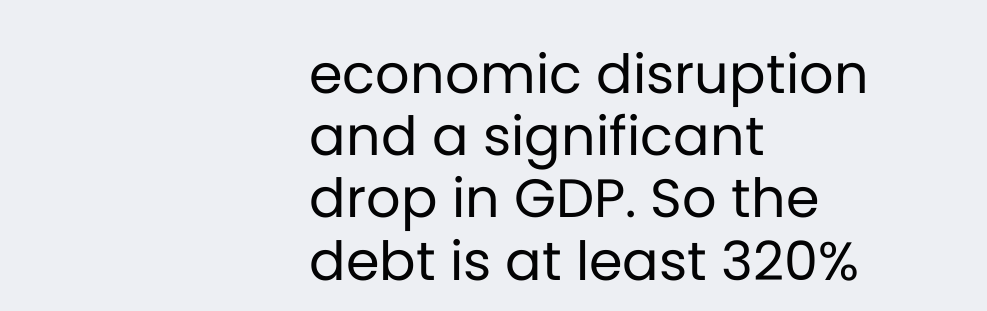economic disruption and a significant drop in GDP. So the debt is at least 320%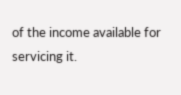of the income available for servicing it.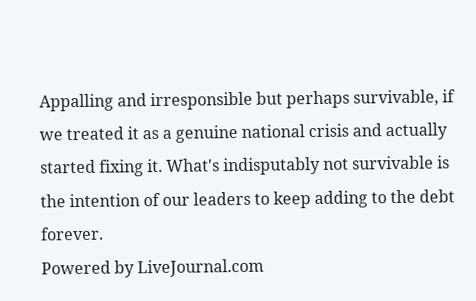Appalling and irresponsible but perhaps survivable, if we treated it as a genuine national crisis and actually started fixing it. What's indisputably not survivable is the intention of our leaders to keep adding to the debt forever.
Powered by LiveJournal.com